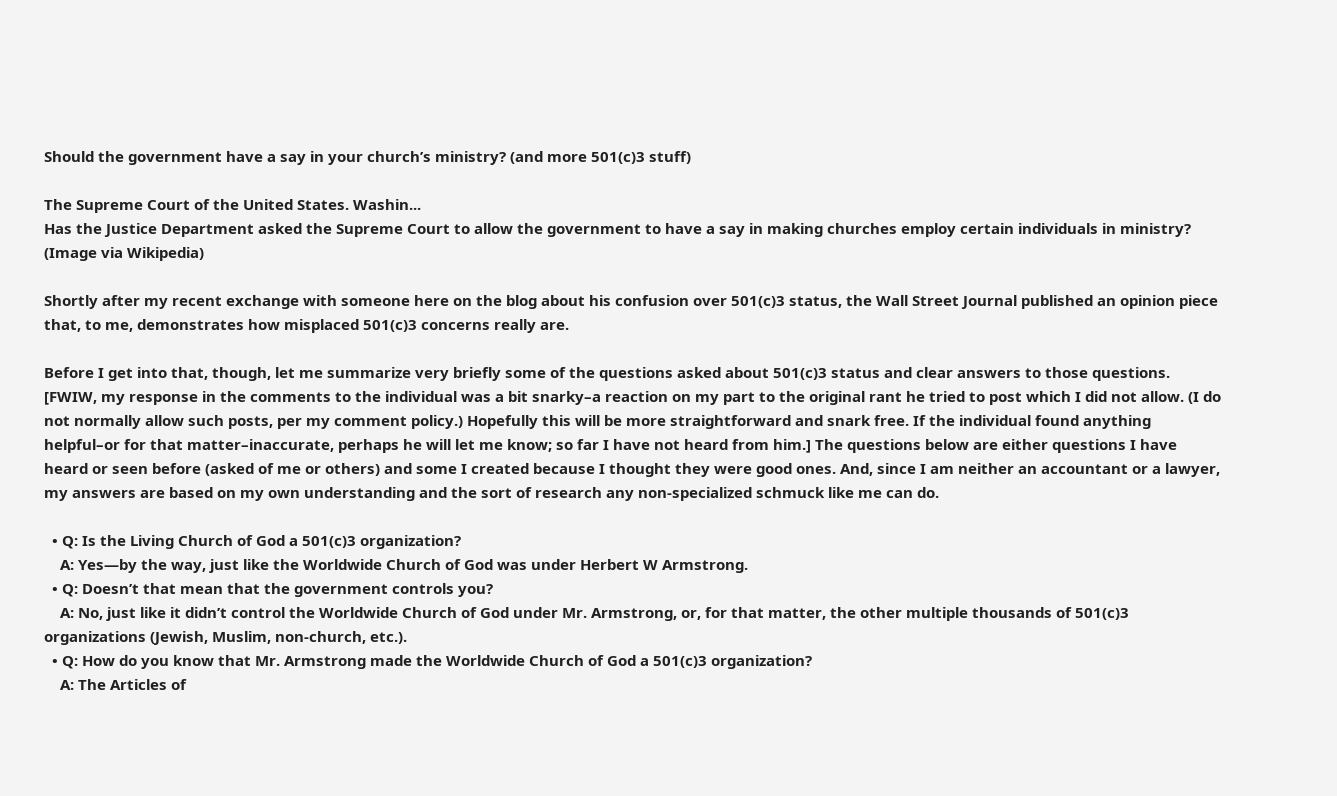Should the government have a say in your church’s ministry? (and more 501(c)3 stuff)

The Supreme Court of the United States. Washin...
Has the Justice Department asked the Supreme Court to allow the government to have a say in making churches employ certain individuals in ministry? (Image via Wikipedia)

Shortly after my recent exchange with someone here on the blog about his confusion over 501(c)3 status, the Wall Street Journal published an opinion piece that, to me, demonstrates how misplaced 501(c)3 concerns really are.

Before I get into that, though, let me summarize very briefly some of the questions asked about 501(c)3 status and clear answers to those questions. [FWIW, my response in the comments to the individual was a bit snarky–a reaction on my part to the original rant he tried to post which I did not allow. (I do not normally allow such posts, per my comment policy.) Hopefully this will be more straightforward and snark free. If the individual found anything helpful–or for that matter–inaccurate, perhaps he will let me know; so far I have not heard from him.] The questions below are either questions I have heard or seen before (asked of me or others) and some I created because I thought they were good ones. And, since I am neither an accountant or a lawyer, my answers are based on my own understanding and the sort of research any non-specialized schmuck like me can do.

  • Q: Is the Living Church of God a 501(c)3 organization?
    A: Yes—by the way, just like the Worldwide Church of God was under Herbert W Armstrong.
  • Q: Doesn’t that mean that the government controls you?
    A: No, just like it didn’t control the Worldwide Church of God under Mr. Armstrong, or, for that matter, the other multiple thousands of 501(c)3 organizations (Jewish, Muslim, non-church, etc.).
  • Q: How do you know that Mr. Armstrong made the Worldwide Church of God a 501(c)3 organization?
    A: The Articles of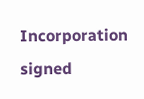Incorporation signed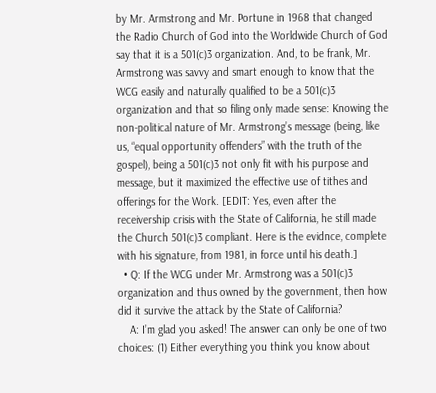by Mr. Armstrong and Mr. Portune in 1968 that changed the Radio Church of God into the Worldwide Church of God say that it is a 501(c)3 organization. And, to be frank, Mr. Armstrong was savvy and smart enough to know that the WCG easily and naturally qualified to be a 501(c)3 organization and that so filing only made sense: Knowing the non-political nature of Mr. Armstrong’s message (being, like us, “equal opportunity offenders” with the truth of the gospel), being a 501(c)3 not only fit with his purpose and message, but it maximized the effective use of tithes and offerings for the Work. [EDIT: Yes, even after the receivership crisis with the State of California, he still made the Church 501(c)3 compliant. Here is the evidnce, complete with his signature, from 1981, in force until his death.]
  • Q: If the WCG under Mr. Armstrong was a 501(c)3 organization and thus owned by the government, then how did it survive the attack by the State of California?
    A: I’m glad you asked! The answer can only be one of two choices: (1) Either everything you think you know about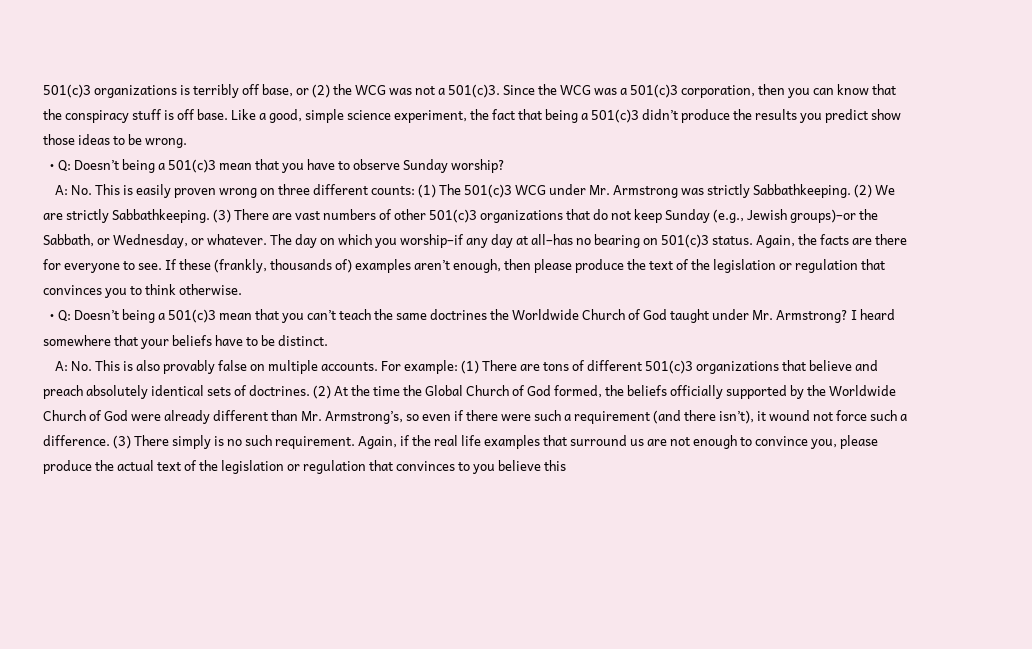501(c)3 organizations is terribly off base, or (2) the WCG was not a 501(c)3. Since the WCG was a 501(c)3 corporation, then you can know that the conspiracy stuff is off base. Like a good, simple science experiment, the fact that being a 501(c)3 didn’t produce the results you predict show those ideas to be wrong.
  • Q: Doesn’t being a 501(c)3 mean that you have to observe Sunday worship?
    A: No. This is easily proven wrong on three different counts: (1) The 501(c)3 WCG under Mr. Armstrong was strictly Sabbathkeeping. (2) We are strictly Sabbathkeeping. (3) There are vast numbers of other 501(c)3 organizations that do not keep Sunday (e.g., Jewish groups)–or the Sabbath, or Wednesday, or whatever. The day on which you worship–if any day at all–has no bearing on 501(c)3 status. Again, the facts are there for everyone to see. If these (frankly, thousands of) examples aren’t enough, then please produce the text of the legislation or regulation that convinces you to think otherwise.
  • Q: Doesn’t being a 501(c)3 mean that you can’t teach the same doctrines the Worldwide Church of God taught under Mr. Armstrong? I heard somewhere that your beliefs have to be distinct.
    A: No. This is also provably false on multiple accounts. For example: (1) There are tons of different 501(c)3 organizations that believe and preach absolutely identical sets of doctrines. (2) At the time the Global Church of God formed, the beliefs officially supported by the Worldwide Church of God were already different than Mr. Armstrong’s, so even if there were such a requirement (and there isn’t), it wound not force such a difference. (3) There simply is no such requirement. Again, if the real life examples that surround us are not enough to convince you, please produce the actual text of the legislation or regulation that convinces to you believe this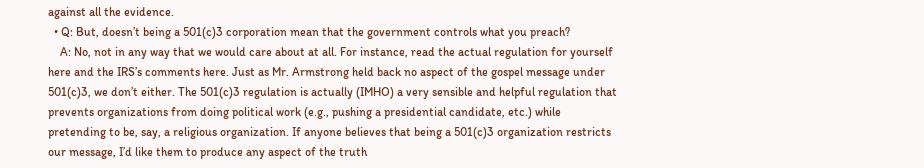against all the evidence.
  • Q: But, doesn’t being a 501(c)3 corporation mean that the government controls what you preach?
    A: No, not in any way that we would care about at all. For instance, read the actual regulation for yourself here and the IRS’s comments here. Just as Mr. Armstrong held back no aspect of the gospel message under 501(c)3, we don’t either. The 501(c)3 regulation is actually (IMHO) a very sensible and helpful regulation that prevents organizations from doing political work (e.g., pushing a presidential candidate, etc.) while pretending to be, say, a religious organization. If anyone believes that being a 501(c)3 organization restricts our message, I’d like them to produce any aspect of the truth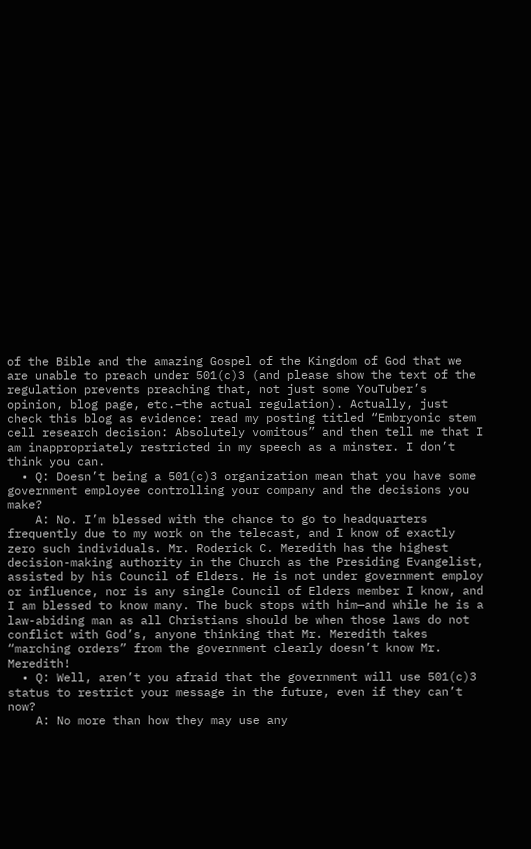of the Bible and the amazing Gospel of the Kingdom of God that we are unable to preach under 501(c)3 (and please show the text of the regulation prevents preaching that, not just some YouTuber’s opinion, blog page, etc.–the actual regulation). Actually, just check this blog as evidence: read my posting titled “Embryonic stem cell research decision: Absolutely vomitous” and then tell me that I am inappropriately restricted in my speech as a minster. I don’t think you can.
  • Q: Doesn’t being a 501(c)3 organization mean that you have some government employee controlling your company and the decisions you make?
    A: No. I’m blessed with the chance to go to headquarters frequently due to my work on the telecast, and I know of exactly zero such individuals. Mr. Roderick C. Meredith has the highest decision-making authority in the Church as the Presiding Evangelist, assisted by his Council of Elders. He is not under government employ or influence, nor is any single Council of Elders member I know, and I am blessed to know many. The buck stops with him—and while he is a law-abiding man as all Christians should be when those laws do not conflict with God’s, anyone thinking that Mr. Meredith takes “marching orders” from the government clearly doesn’t know Mr. Meredith!
  • Q: Well, aren’t you afraid that the government will use 501(c)3 status to restrict your message in the future, even if they can’t now?
    A: No more than how they may use any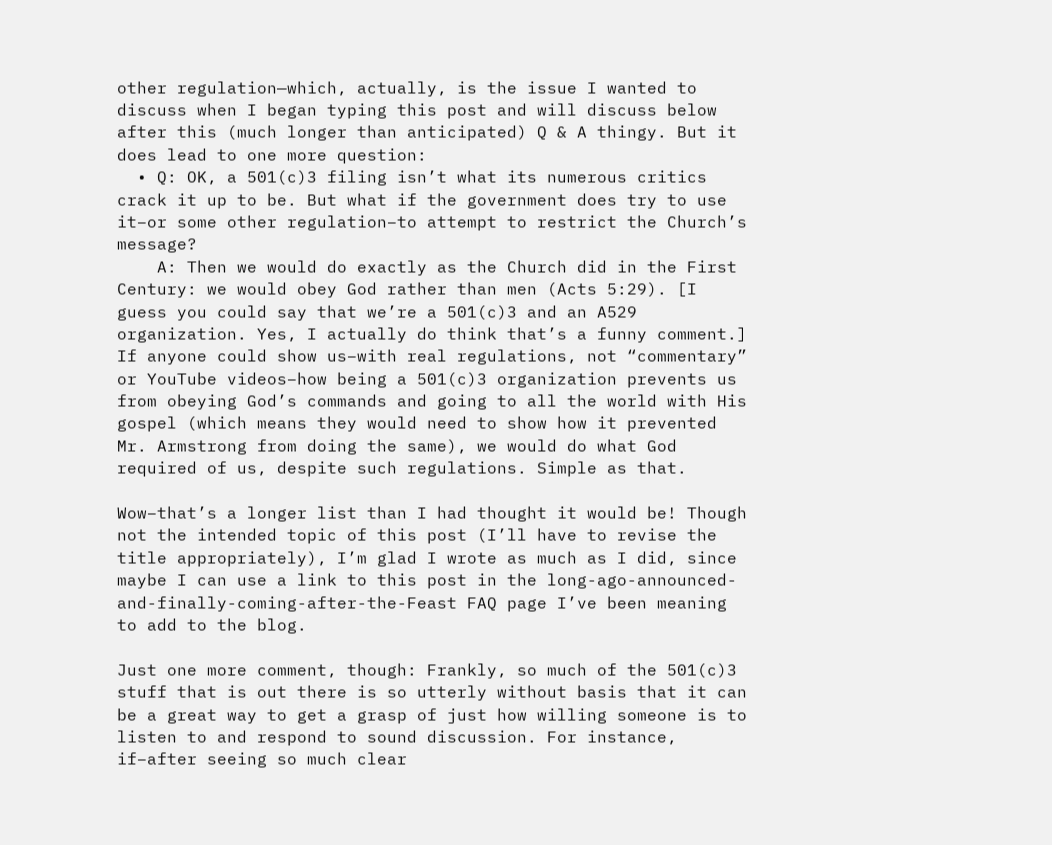other regulation—which, actually, is the issue I wanted to discuss when I began typing this post and will discuss below after this (much longer than anticipated) Q & A thingy. But it does lead to one more question:
  • Q: OK, a 501(c)3 filing isn’t what its numerous critics crack it up to be. But what if the government does try to use it–or some other regulation–to attempt to restrict the Church’s message?
    A: Then we would do exactly as the Church did in the First Century: we would obey God rather than men (Acts 5:29). [I guess you could say that we’re a 501(c)3 and an A529 organization. Yes, I actually do think that’s a funny comment.] If anyone could show us–with real regulations, not “commentary” or YouTube videos–how being a 501(c)3 organization prevents us from obeying God’s commands and going to all the world with His gospel (which means they would need to show how it prevented Mr. Armstrong from doing the same), we would do what God required of us, despite such regulations. Simple as that.

Wow–that’s a longer list than I had thought it would be! Though not the intended topic of this post (I’ll have to revise the title appropriately), I’m glad I wrote as much as I did, since maybe I can use a link to this post in the long-ago-announced-and-finally-coming-after-the-Feast FAQ page I’ve been meaning to add to the blog.

Just one more comment, though: Frankly, so much of the 501(c)3 stuff that is out there is so utterly without basis that it can be a great way to get a grasp of just how willing someone is to listen to and respond to sound discussion. For instance, if–after seeing so much clear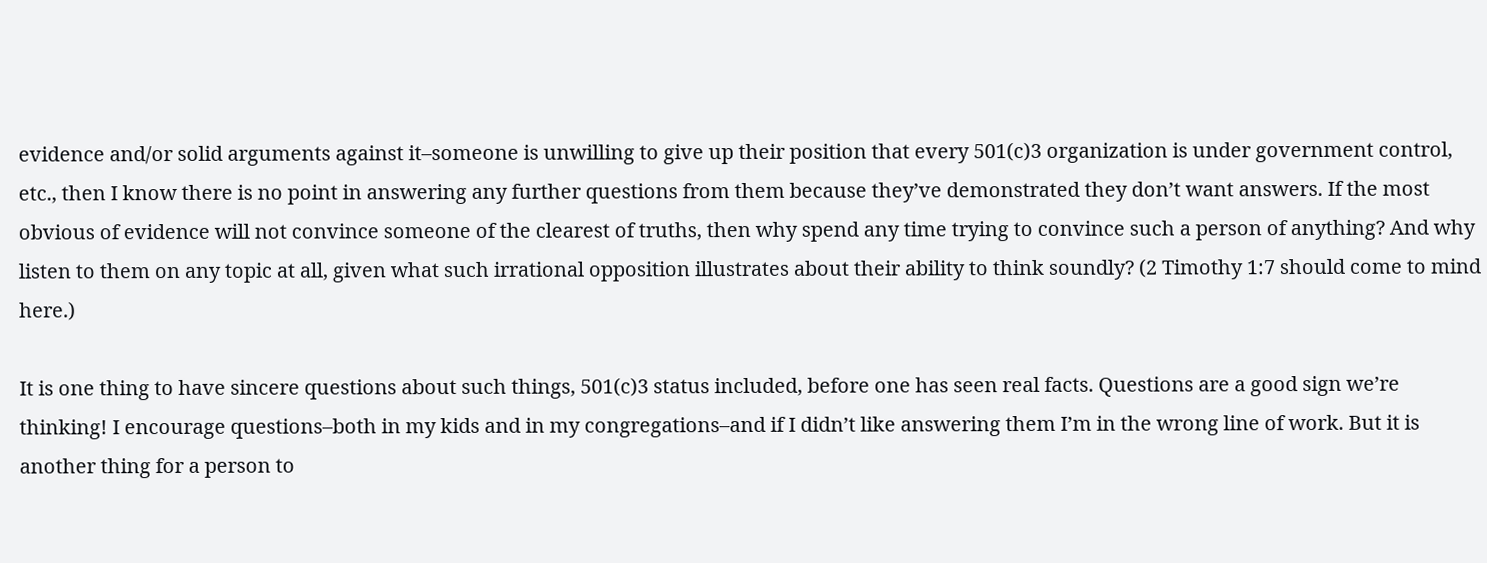evidence and/or solid arguments against it–someone is unwilling to give up their position that every 501(c)3 organization is under government control, etc., then I know there is no point in answering any further questions from them because they’ve demonstrated they don’t want answers. If the most obvious of evidence will not convince someone of the clearest of truths, then why spend any time trying to convince such a person of anything? And why listen to them on any topic at all, given what such irrational opposition illustrates about their ability to think soundly? (2 Timothy 1:7 should come to mind here.)

It is one thing to have sincere questions about such things, 501(c)3 status included, before one has seen real facts. Questions are a good sign we’re thinking! I encourage questions–both in my kids and in my congregations–and if I didn’t like answering them I’m in the wrong line of work. But it is another thing for a person to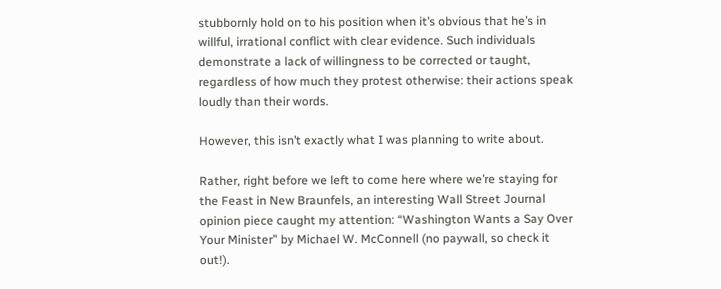stubbornly hold on to his position when it’s obvious that he’s in willful, irrational conflict with clear evidence. Such individuals demonstrate a lack of willingness to be corrected or taught, regardless of how much they protest otherwise: their actions speak loudly than their words.

However, this isn’t exactly what I was planning to write about.

Rather, right before we left to come here where we’re staying for the Feast in New Braunfels, an interesting Wall Street Journal opinion piece caught my attention: “Washington Wants a Say Over Your Minister” by Michael W. McConnell (no paywall, so check it out!).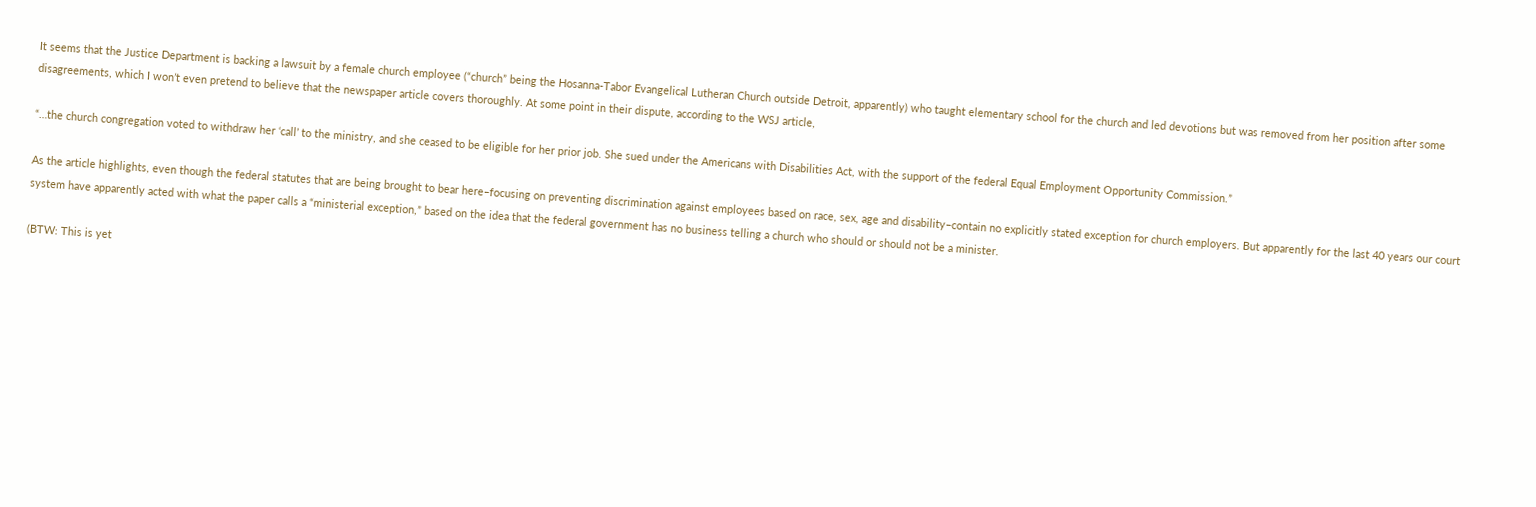It seems that the Justice Department is backing a lawsuit by a female church employee (“church” being the Hosanna-Tabor Evangelical Lutheran Church outside Detroit, apparently) who taught elementary school for the church and led devotions but was removed from her position after some disagreements, which I won’t even pretend to believe that the newspaper article covers thoroughly. At some point in their dispute, according to the WSJ article,

“…the church congregation voted to withdraw her ‘call’ to the ministry, and she ceased to be eligible for her prior job. She sued under the Americans with Disabilities Act, with the support of the federal Equal Employment Opportunity Commission.”

As the article highlights, even though the federal statutes that are being brought to bear here–focusing on preventing discrimination against employees based on race, sex, age and disability–contain no explicitly stated exception for church employers. But apparently for the last 40 years our court system have apparently acted with what the paper calls a “ministerial exception,” based on the idea that the federal government has no business telling a church who should or should not be a minister.

(BTW: This is yet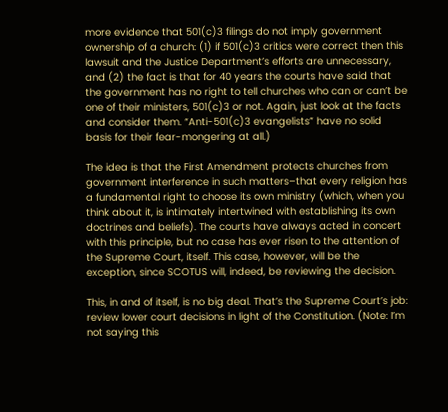more evidence that 501(c)3 filings do not imply government ownership of a church: (1) if 501(c)3 critics were correct then this lawsuit and the Justice Department’s efforts are unnecessary, and (2) the fact is that for 40 years the courts have said that the government has no right to tell churches who can or can’t be one of their ministers, 501(c)3 or not. Again, just look at the facts and consider them. “Anti-501(c)3 evangelists” have no solid basis for their fear-mongering at all.)

The idea is that the First Amendment protects churches from government interference in such matters–that every religion has a fundamental right to choose its own ministry (which, when you think about it, is intimately intertwined with establishing its own doctrines and beliefs). The courts have always acted in concert with this principle, but no case has ever risen to the attention of the Supreme Court, itself. This case, however, will be the exception, since SCOTUS will, indeed, be reviewing the decision.

This, in and of itself, is no big deal. That’s the Supreme Court’s job: review lower court decisions in light of the Constitution. (Note: I’m not saying this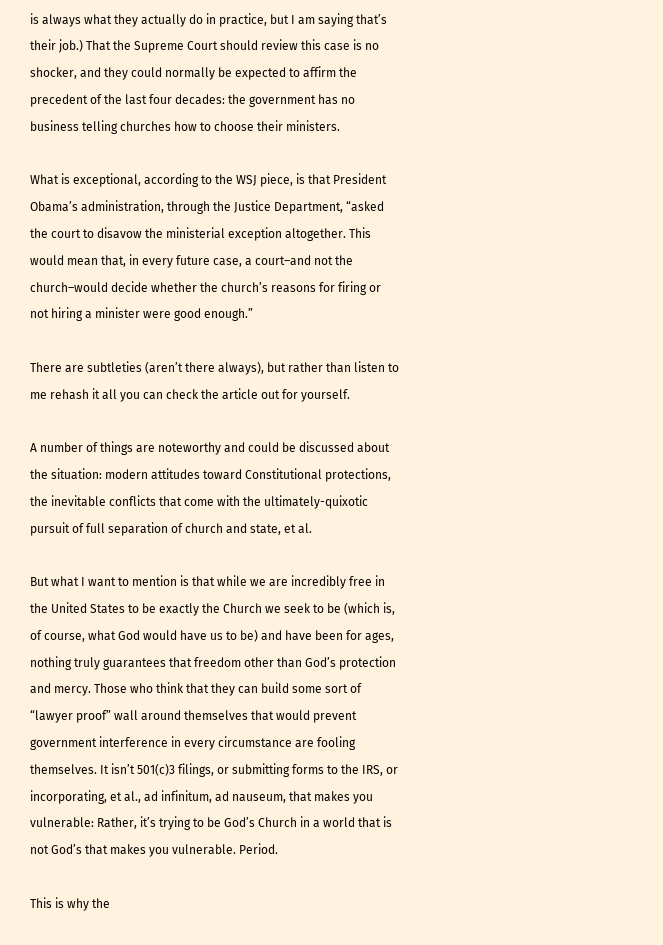is always what they actually do in practice, but I am saying that’s their job.) That the Supreme Court should review this case is no shocker, and they could normally be expected to affirm the precedent of the last four decades: the government has no business telling churches how to choose their ministers.

What is exceptional, according to the WSJ piece, is that President Obama’s administration, through the Justice Department, “asked the court to disavow the ministerial exception altogether. This would mean that, in every future case, a court–and not the church–would decide whether the church’s reasons for firing or not hiring a minister were good enough.”

There are subtleties (aren’t there always), but rather than listen to me rehash it all you can check the article out for yourself.

A number of things are noteworthy and could be discussed about the situation: modern attitudes toward Constitutional protections, the inevitable conflicts that come with the ultimately-quixotic pursuit of full separation of church and state, et al.

But what I want to mention is that while we are incredibly free in the United States to be exactly the Church we seek to be (which is, of course, what God would have us to be) and have been for ages, nothing truly guarantees that freedom other than God’s protection and mercy. Those who think that they can build some sort of “lawyer proof” wall around themselves that would prevent government interference in every circumstance are fooling themselves. It isn’t 501(c)3 filings, or submitting forms to the IRS, or incorporating, et al., ad infinitum, ad nauseum, that makes you vulnerable: Rather, it’s trying to be God’s Church in a world that is not God’s that makes you vulnerable. Period.

This is why the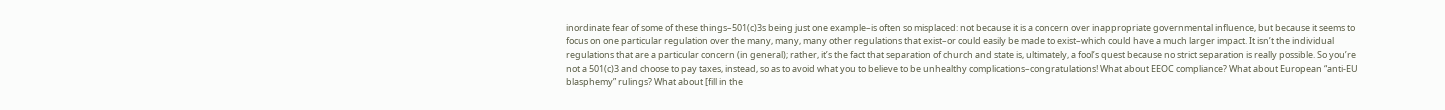inordinate fear of some of these things–501(c)3s being just one example–is often so misplaced: not because it is a concern over inappropriate governmental influence, but because it seems to focus on one particular regulation over the many, many, many other regulations that exist–or could easily be made to exist–which could have a much larger impact. It isn’t the individual regulations that are a particular concern (in general); rather, it’s the fact that separation of church and state is, ultimately, a fool’s quest because no strict separation is really possible. So you’re not a 501(c)3 and choose to pay taxes, instead, so as to avoid what you to believe to be unhealthy complications–congratulations! What about EEOC compliance? What about European “anti-EU blasphemy” rulings? What about [fill in the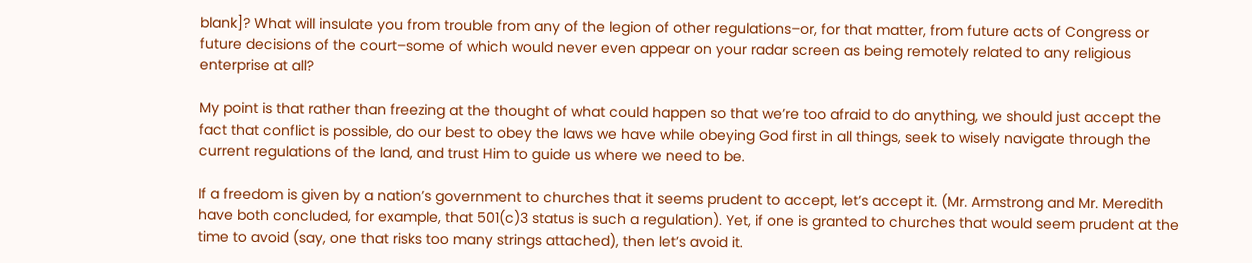blank]? What will insulate you from trouble from any of the legion of other regulations–or, for that matter, from future acts of Congress or future decisions of the court–some of which would never even appear on your radar screen as being remotely related to any religious enterprise at all?

My point is that rather than freezing at the thought of what could happen so that we’re too afraid to do anything, we should just accept the fact that conflict is possible, do our best to obey the laws we have while obeying God first in all things, seek to wisely navigate through the current regulations of the land, and trust Him to guide us where we need to be.

If a freedom is given by a nation’s government to churches that it seems prudent to accept, let’s accept it. (Mr. Armstrong and Mr. Meredith have both concluded, for example, that 501(c)3 status is such a regulation). Yet, if one is granted to churches that would seem prudent at the time to avoid (say, one that risks too many strings attached), then let’s avoid it.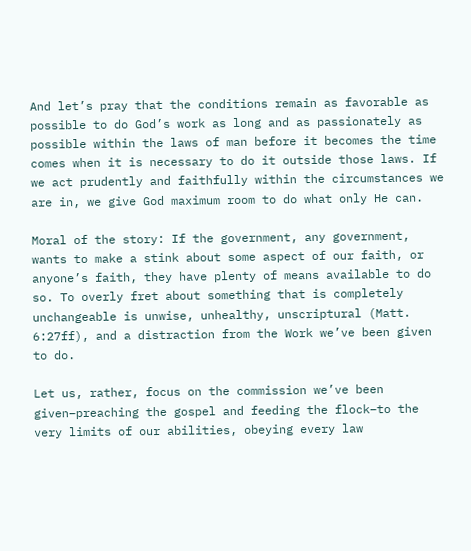And let’s pray that the conditions remain as favorable as possible to do God’s work as long and as passionately as possible within the laws of man before it becomes the time comes when it is necessary to do it outside those laws. If we act prudently and faithfully within the circumstances we are in, we give God maximum room to do what only He can.

Moral of the story: If the government, any government, wants to make a stink about some aspect of our faith, or anyone’s faith, they have plenty of means available to do so. To overly fret about something that is completely unchangeable is unwise, unhealthy, unscriptural (Matt. 6:27ff), and a distraction from the Work we’ve been given to do.

Let us, rather, focus on the commission we’ve been given–preaching the gospel and feeding the flock–to the very limits of our abilities, obeying every law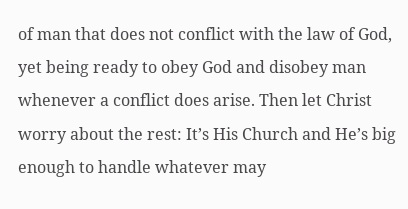of man that does not conflict with the law of God, yet being ready to obey God and disobey man whenever a conflict does arise. Then let Christ worry about the rest: It’s His Church and He’s big enough to handle whatever may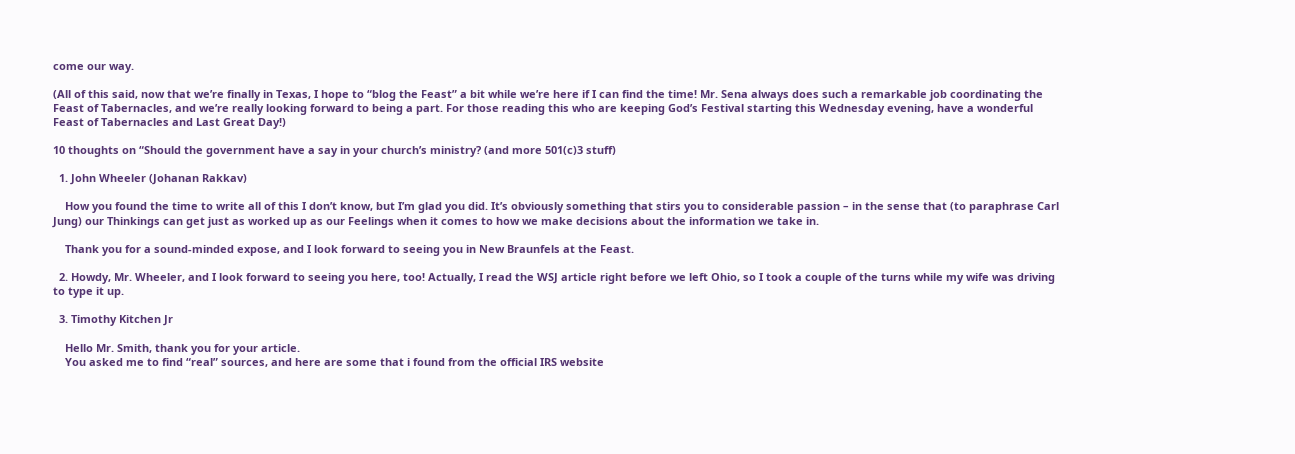come our way.

(All of this said, now that we’re finally in Texas, I hope to “blog the Feast” a bit while we’re here if I can find the time! Mr. Sena always does such a remarkable job coordinating the Feast of Tabernacles, and we’re really looking forward to being a part. For those reading this who are keeping God’s Festival starting this Wednesday evening, have a wonderful Feast of Tabernacles and Last Great Day!)

10 thoughts on “Should the government have a say in your church’s ministry? (and more 501(c)3 stuff)

  1. John Wheeler (Johanan Rakkav)

    How you found the time to write all of this I don’t know, but I’m glad you did. It’s obviously something that stirs you to considerable passion – in the sense that (to paraphrase Carl Jung) our Thinkings can get just as worked up as our Feelings when it comes to how we make decisions about the information we take in.

    Thank you for a sound-minded expose, and I look forward to seeing you in New Braunfels at the Feast.

  2. Howdy, Mr. Wheeler, and I look forward to seeing you here, too! Actually, I read the WSJ article right before we left Ohio, so I took a couple of the turns while my wife was driving to type it up.

  3. Timothy Kitchen Jr

    Hello Mr. Smith, thank you for your article.
    You asked me to find “real” sources, and here are some that i found from the official IRS website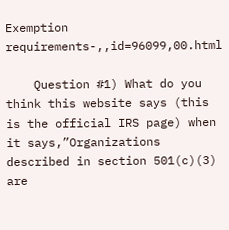Exemption requirements-,,id=96099,00.html

    Question #1) What do you think this website says (this is the official IRS page) when it says,”Organizations described in section 501(c)(3) are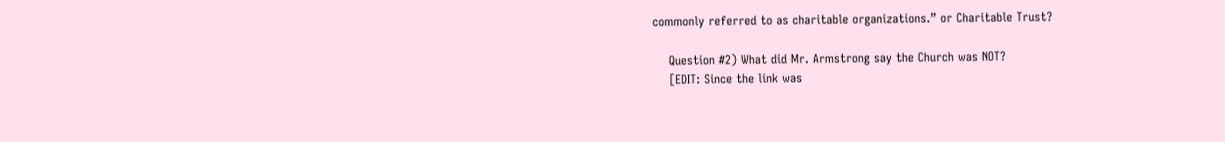commonly referred to as charitable organizations.” or Charitable Trust?

    Question #2) What did Mr. Armstrong say the Church was NOT?
    [EDIT: Since the link was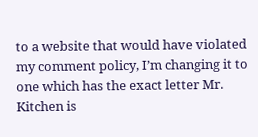to a website that would have violated my comment policy, I’m changing it to one which has the exact letter Mr. Kitchen is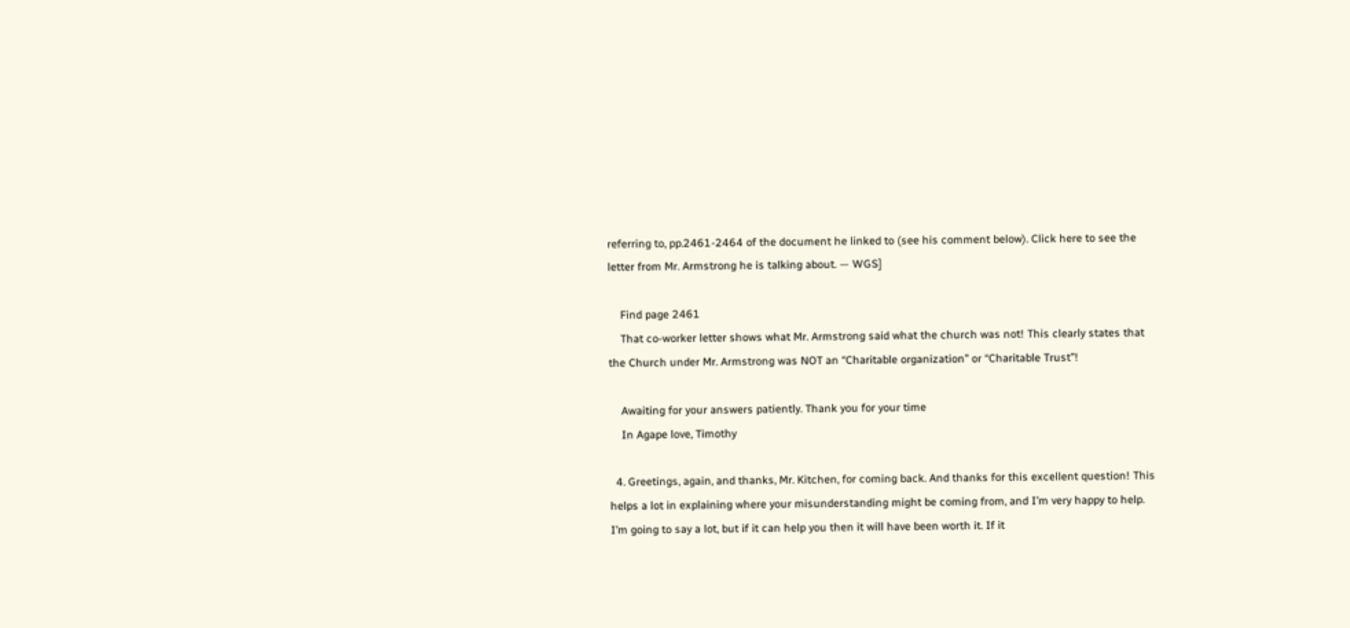referring to, pp.2461-2464 of the document he linked to (see his comment below). Click here to see the letter from Mr. Armstrong he is talking about. — WGS]

    Find page 2461
    That co-worker letter shows what Mr. Armstrong said what the church was not! This clearly states that the Church under Mr. Armstrong was NOT an “Charitable organization” or “Charitable Trust”!

    Awaiting for your answers patiently. Thank you for your time
    In Agape love, Timothy

  4. Greetings, again, and thanks, Mr. Kitchen, for coming back. And thanks for this excellent question! This helps a lot in explaining where your misunderstanding might be coming from, and I’m very happy to help. I’m going to say a lot, but if it can help you then it will have been worth it. If it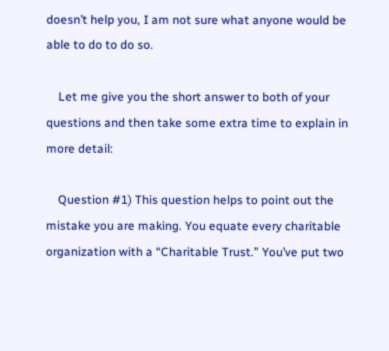doesn’t help you, I am not sure what anyone would be able to do to do so.

    Let me give you the short answer to both of your questions and then take some extra time to explain in more detail:

    Question #1) This question helps to point out the mistake you are making. You equate every charitable organization with a “Charitable Trust.” You’ve put two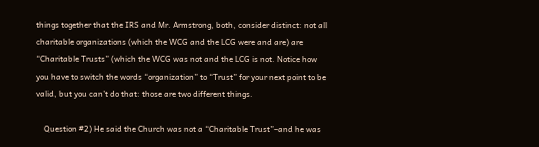things together that the IRS and Mr. Armstrong, both, consider distinct: not all charitable organizations (which the WCG and the LCG were and are) are “Charitable Trusts” (which the WCG was not and the LCG is not. Notice how you have to switch the words “organization” to “Trust” for your next point to be valid, but you can’t do that: those are two different things.

    Question #2) He said the Church was not a “Charitable Trust”–and he was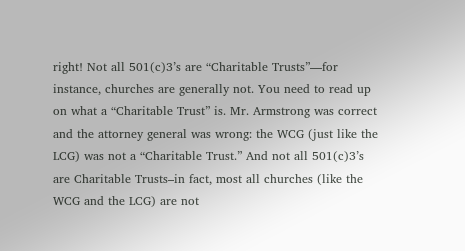right! Not all 501(c)3’s are “Charitable Trusts”—for instance, churches are generally not. You need to read up on what a “Charitable Trust” is. Mr. Armstrong was correct and the attorney general was wrong: the WCG (just like the LCG) was not a “Charitable Trust.” And not all 501(c)3’s are Charitable Trusts–in fact, most all churches (like the WCG and the LCG) are not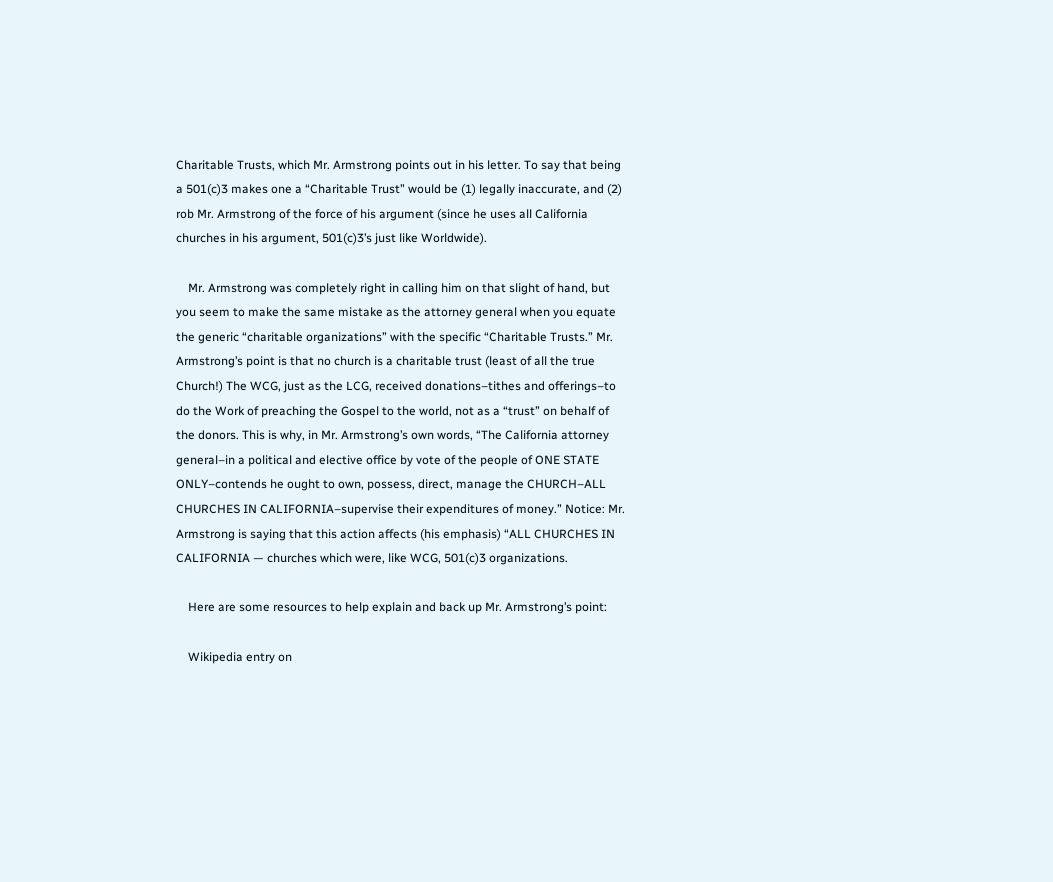Charitable Trusts, which Mr. Armstrong points out in his letter. To say that being a 501(c)3 makes one a “Charitable Trust” would be (1) legally inaccurate, and (2) rob Mr. Armstrong of the force of his argument (since he uses all California churches in his argument, 501(c)3’s just like Worldwide).

    Mr. Armstrong was completely right in calling him on that slight of hand, but you seem to make the same mistake as the attorney general when you equate the generic “charitable organizations” with the specific “Charitable Trusts.” Mr. Armstrong’s point is that no church is a charitable trust (least of all the true Church!) The WCG, just as the LCG, received donations–tithes and offerings–to do the Work of preaching the Gospel to the world, not as a “trust” on behalf of the donors. This is why, in Mr. Armstrong’s own words, “The California attorney general–in a political and elective office by vote of the people of ONE STATE ONLY–contends he ought to own, possess, direct, manage the CHURCH–ALL CHURCHES IN CALIFORNIA–supervise their expenditures of money.” Notice: Mr. Armstrong is saying that this action affects (his emphasis) “ALL CHURCHES IN CALIFORNIA — churches which were, like WCG, 501(c)3 organizations.

    Here are some resources to help explain and back up Mr. Armstrong’s point:

    Wikipedia entry on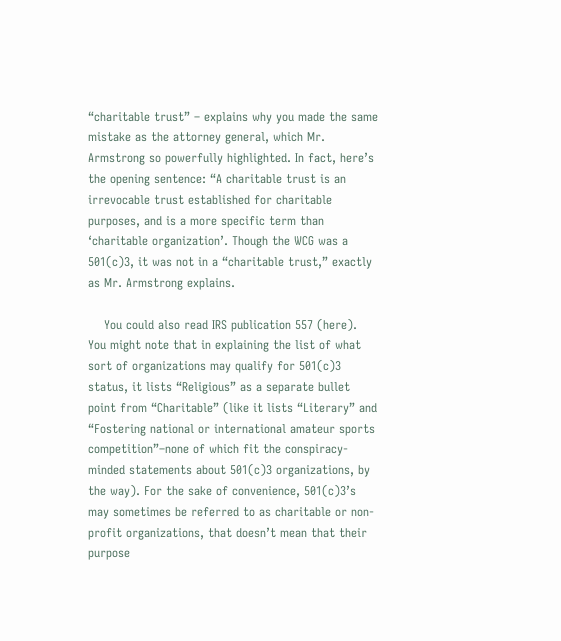“charitable trust” – explains why you made the same mistake as the attorney general, which Mr. Armstrong so powerfully highlighted. In fact, here’s the opening sentence: “A charitable trust is an irrevocable trust established for charitable purposes, and is a more specific term than ‘charitable organization’. Though the WCG was a 501(c)3, it was not in a “charitable trust,” exactly as Mr. Armstrong explains.

    You could also read IRS publication 557 (here). You might note that in explaining the list of what sort of organizations may qualify for 501(c)3 status, it lists “Religious” as a separate bullet point from “Charitable” (like it lists “Literary” and “Fostering national or international amateur sports competition”–none of which fit the conspiracy-minded statements about 501(c)3 organizations, by the way). For the sake of convenience, 501(c)3’s may sometimes be referred to as charitable or non-profit organizations, that doesn’t mean that their purpose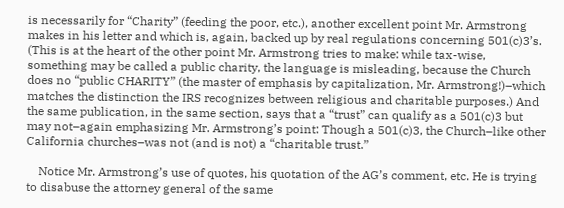is necessarily for “Charity” (feeding the poor, etc.), another excellent point Mr. Armstrong makes in his letter and which is, again, backed up by real regulations concerning 501(c)3’s. (This is at the heart of the other point Mr. Armstrong tries to make: while tax-wise, something may be called a public charity, the language is misleading, because the Church does no “public CHARITY” (the master of emphasis by capitalization, Mr. Armstrong!)–which matches the distinction the IRS recognizes between religious and charitable purposes.) And the same publication, in the same section, says that a “trust” can qualify as a 501(c)3 but may not–again emphasizing Mr. Armstrong’s point: Though a 501(c)3, the Church–like other California churches–was not (and is not) a “charitable trust.”

    Notice Mr. Armstrong’s use of quotes, his quotation of the AG’s comment, etc. He is trying to disabuse the attorney general of the same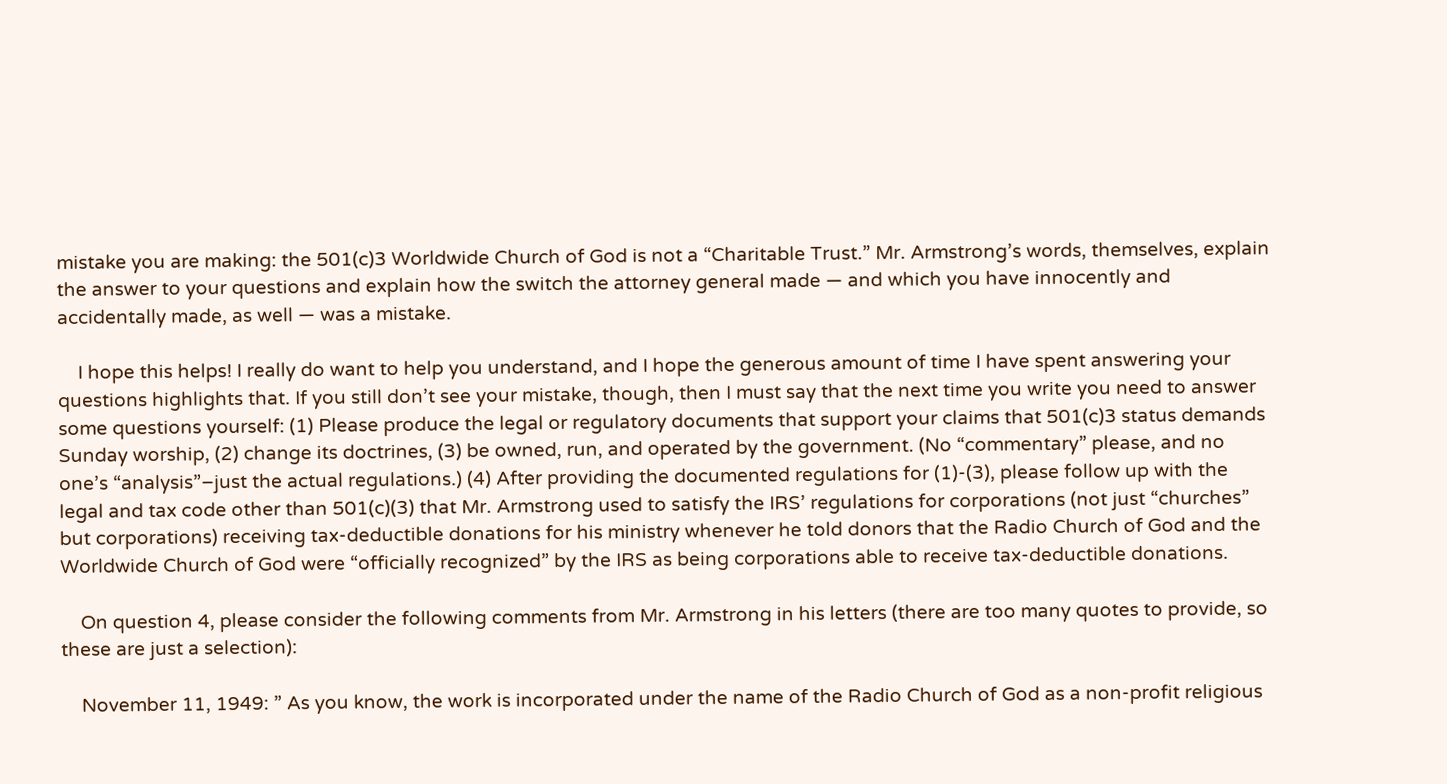mistake you are making: the 501(c)3 Worldwide Church of God is not a “Charitable Trust.” Mr. Armstrong’s words, themselves, explain the answer to your questions and explain how the switch the attorney general made — and which you have innocently and accidentally made, as well — was a mistake.

    I hope this helps! I really do want to help you understand, and I hope the generous amount of time I have spent answering your questions highlights that. If you still don’t see your mistake, though, then I must say that the next time you write you need to answer some questions yourself: (1) Please produce the legal or regulatory documents that support your claims that 501(c)3 status demands Sunday worship, (2) change its doctrines, (3) be owned, run, and operated by the government. (No “commentary” please, and no one’s “analysis”–just the actual regulations.) (4) After providing the documented regulations for (1)-(3), please follow up with the legal and tax code other than 501(c)(3) that Mr. Armstrong used to satisfy the IRS’ regulations for corporations (not just “churches” but corporations) receiving tax-deductible donations for his ministry whenever he told donors that the Radio Church of God and the Worldwide Church of God were “officially recognized” by the IRS as being corporations able to receive tax-deductible donations.

    On question 4, please consider the following comments from Mr. Armstrong in his letters (there are too many quotes to provide, so these are just a selection):

    November 11, 1949: ” As you know, the work is incorporated under the name of the Radio Church of God as a non-profit religious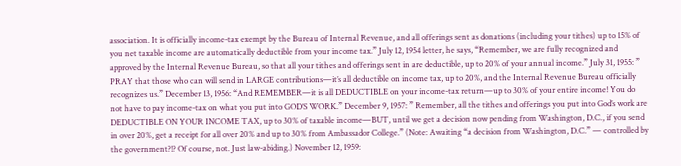association. It is officially income-tax exempt by the Bureau of Internal Revenue, and all offerings sent as donations (including your tithes) up to 15% of you net taxable income are automatically deductible from your income tax.” July 12, 1954 letter, he says, “Remember, we are fully recognized and approved by the Internal Revenue Bureau, so that all your tithes and offerings sent in are deductible, up to 20% of your annual income.” July 31, 1955: ” PRAY that those who can will send in LARGE contributions—it’s all deductible on income tax, up to 20%, and the Internal Revenue Bureau officially recognizes us.” December 13, 1956: “And REMEMBER—it is all DEDUCTIBLE on your income-tax return—up to 30% of your entire income! You do not have to pay income-tax on what you put into GOD’S WORK.” December 9, 1957: ” Remember, all the tithes and offerings you put into God’s work are DEDUCTIBLE ON YOUR INCOME TAX, up to 30% of taxable income—BUT, until we get a decision now pending from Washington, D.C., if you send in over 20%, get a receipt for all over 20% and up to 30% from Ambassador College.” (Note: Awaiting “a decision from Washington, D.C.” — controlled by the government?!? Of course, not. Just law-abiding.) November 12, 1959: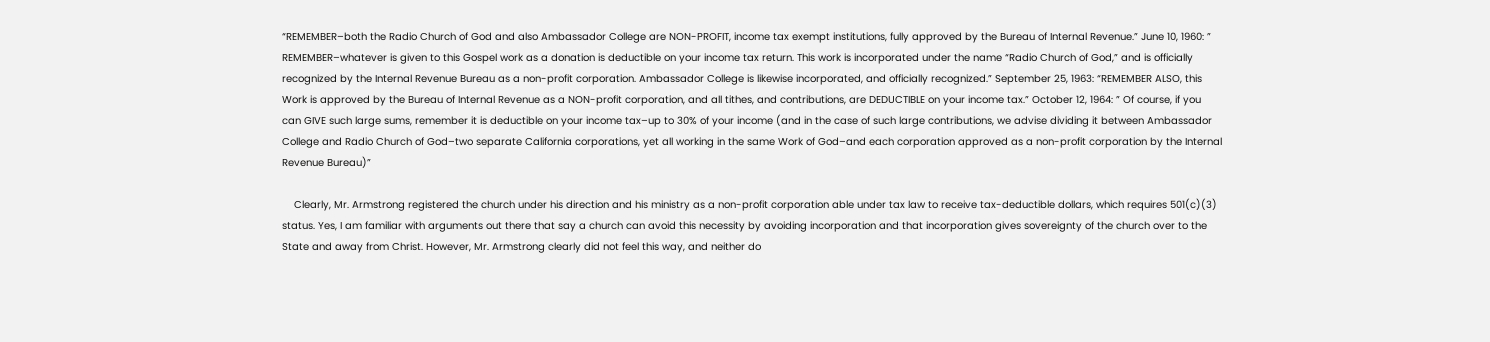“REMEMBER–both the Radio Church of God and also Ambassador College are NON-PROFIT, income tax exempt institutions, fully approved by the Bureau of Internal Revenue.” June 10, 1960: ” REMEMBER–whatever is given to this Gospel work as a donation is deductible on your income tax return. This work is incorporated under the name “Radio Church of God,” and is officially recognized by the Internal Revenue Bureau as a non-profit corporation. Ambassador College is likewise incorporated, and officially recognized.” September 25, 1963: “REMEMBER ALSO, this Work is approved by the Bureau of Internal Revenue as a NON-profit corporation, and all tithes, and contributions, are DEDUCTIBLE on your income tax.” October 12, 1964: ” Of course, if you can GIVE such large sums, remember it is deductible on your income tax–up to 30% of your income (and in the case of such large contributions, we advise dividing it between Ambassador College and Radio Church of God–two separate California corporations, yet all working in the same Work of God–and each corporation approved as a non-profit corporation by the Internal Revenue Bureau)”

    Clearly, Mr. Armstrong registered the church under his direction and his ministry as a non-profit corporation able under tax law to receive tax-deductible dollars, which requires 501(c)(3) status. Yes, I am familiar with arguments out there that say a church can avoid this necessity by avoiding incorporation and that incorporation gives sovereignty of the church over to the State and away from Christ. However, Mr. Armstrong clearly did not feel this way, and neither do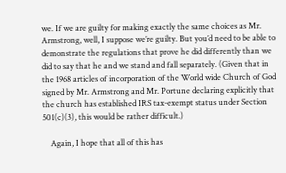we. If we are guilty for making exactly the same choices as Mr. Armstrong, well, I suppose we’re guilty. But you’d need to be able to demonstrate the regulations that prove he did differently than we did to say that he and we stand and fall separately. (Given that in the 1968 articles of incorporation of the World wide Church of God signed by Mr. Armstrong and Mr. Portune declaring explicitly that the church has established IRS tax-exempt status under Section 501(c)(3), this would be rather difficult.)

    Again, I hope that all of this has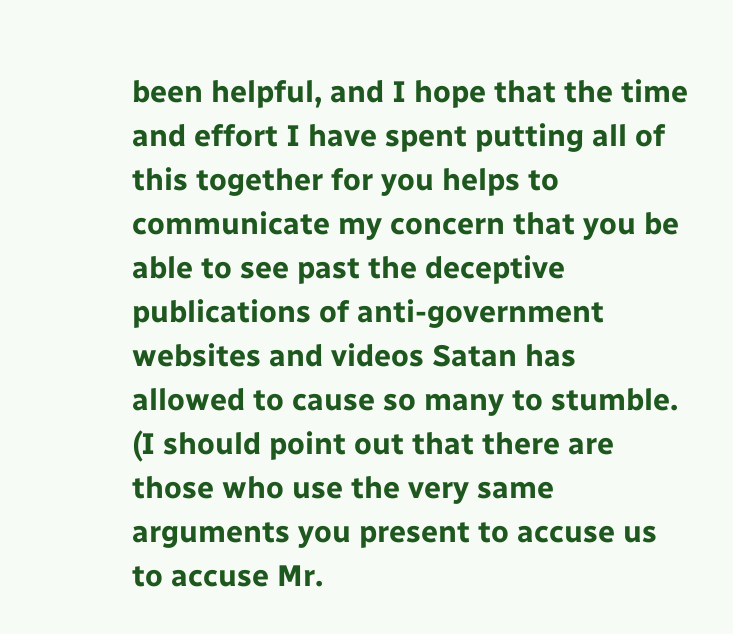been helpful, and I hope that the time and effort I have spent putting all of this together for you helps to communicate my concern that you be able to see past the deceptive publications of anti-government websites and videos Satan has allowed to cause so many to stumble. (I should point out that there are those who use the very same arguments you present to accuse us to accuse Mr.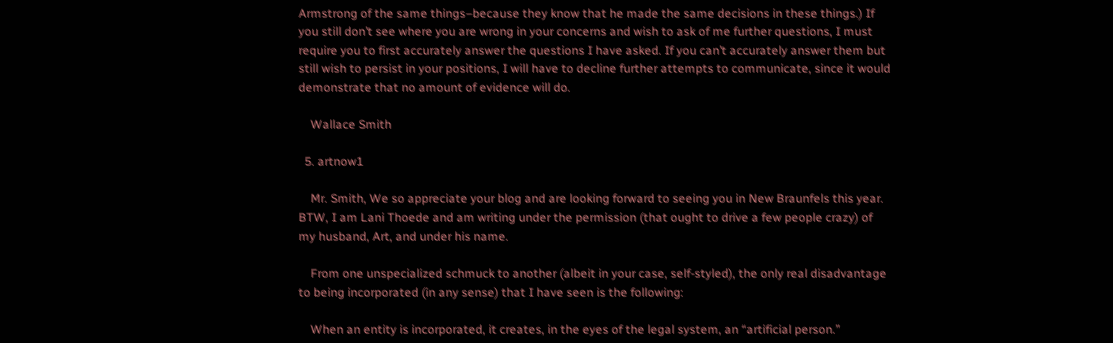Armstrong of the same things–because they know that he made the same decisions in these things.) If you still don’t see where you are wrong in your concerns and wish to ask of me further questions, I must require you to first accurately answer the questions I have asked. If you can’t accurately answer them but still wish to persist in your positions, I will have to decline further attempts to communicate, since it would demonstrate that no amount of evidence will do.

    Wallace Smith

  5. artnow1

    Mr. Smith, We so appreciate your blog and are looking forward to seeing you in New Braunfels this year. BTW, I am Lani Thoede and am writing under the permission (that ought to drive a few people crazy) of my husband, Art, and under his name.

    From one unspecialized schmuck to another (albeit in your case, self-styled), the only real disadvantage to being incorporated (in any sense) that I have seen is the following:

    When an entity is incorporated, it creates, in the eyes of the legal system, an “artificial person.”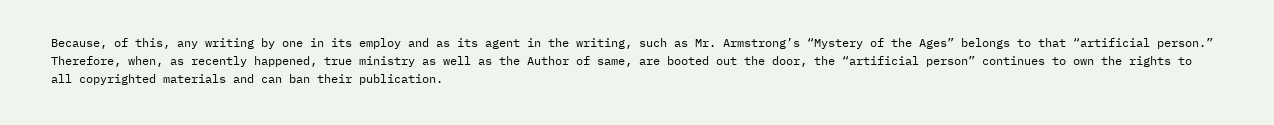Because, of this, any writing by one in its employ and as its agent in the writing, such as Mr. Armstrong’s “Mystery of the Ages” belongs to that “artificial person.” Therefore, when, as recently happened, true ministry as well as the Author of same, are booted out the door, the “artificial person” continues to own the rights to all copyrighted materials and can ban their publication.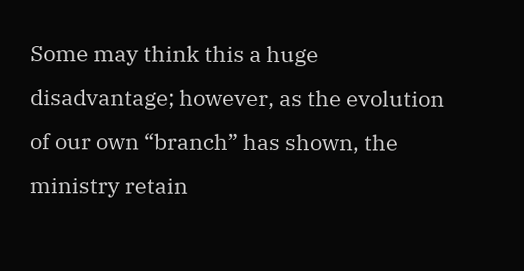Some may think this a huge disadvantage; however, as the evolution of our own “branch” has shown, the ministry retain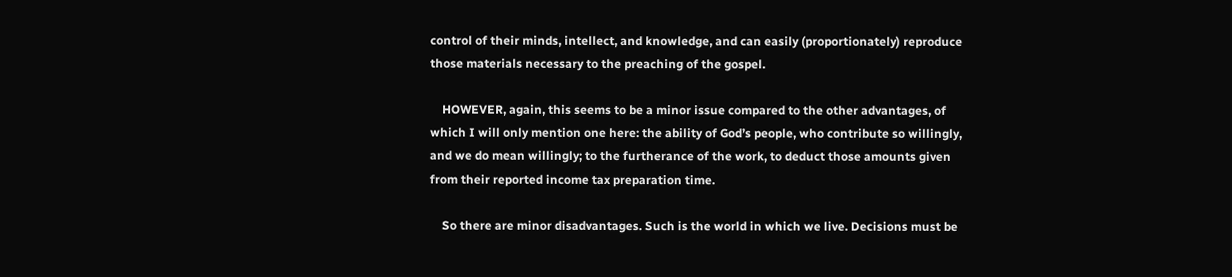control of their minds, intellect, and knowledge, and can easily (proportionately) reproduce those materials necessary to the preaching of the gospel.

    HOWEVER, again, this seems to be a minor issue compared to the other advantages, of which I will only mention one here: the ability of God’s people, who contribute so willingly, and we do mean willingly; to the furtherance of the work, to deduct those amounts given from their reported income tax preparation time.

    So there are minor disadvantages. Such is the world in which we live. Decisions must be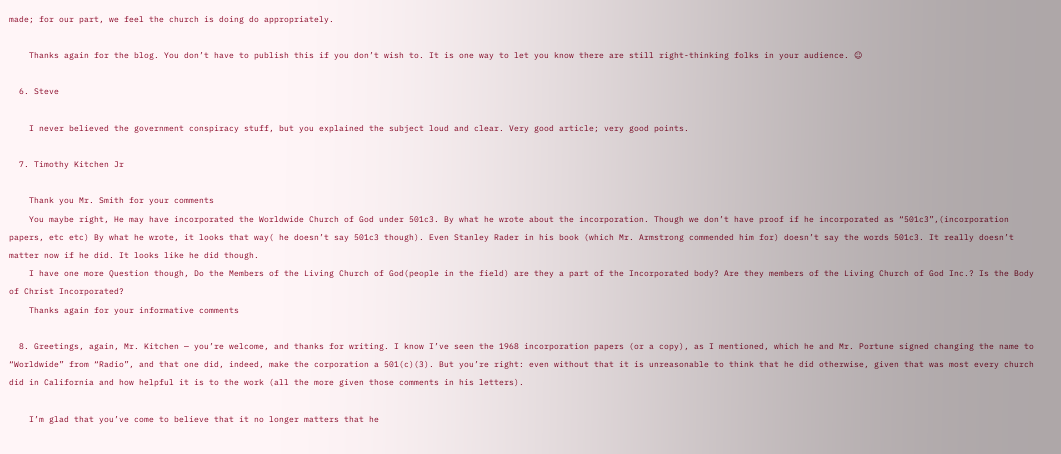made; for our part, we feel the church is doing do appropriately.

    Thanks again for the blog. You don’t have to publish this if you don’t wish to. It is one way to let you know there are still right-thinking folks in your audience. ☺

  6. Steve

    I never believed the government conspiracy stuff, but you explained the subject loud and clear. Very good article; very good points.

  7. Timothy Kitchen Jr

    Thank you Mr. Smith for your comments
    You maybe right, He may have incorporated the Worldwide Church of God under 501c3. By what he wrote about the incorporation. Though we don’t have proof if he incorporated as “501c3”,(incorporation papers, etc etc) By what he wrote, it looks that way( he doesn’t say 501c3 though). Even Stanley Rader in his book (which Mr. Armstrong commended him for) doesn’t say the words 501c3. It really doesn’t matter now if he did. It looks like he did though.
    I have one more Question though, Do the Members of the Living Church of God(people in the field) are they a part of the Incorporated body? Are they members of the Living Church of God Inc.? Is the Body of Christ Incorporated?
    Thanks again for your informative comments

  8. Greetings, again, Mr. Kitchen — you’re welcome, and thanks for writing. I know I’ve seen the 1968 incorporation papers (or a copy), as I mentioned, which he and Mr. Portune signed changing the name to “Worldwide” from “Radio”, and that one did, indeed, make the corporation a 501(c)(3). But you’re right: even without that it is unreasonable to think that he did otherwise, given that was most every church did in California and how helpful it is to the work (all the more given those comments in his letters).

    I’m glad that you’ve come to believe that it no longer matters that he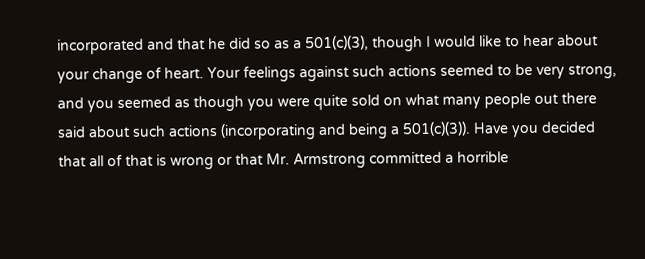incorporated and that he did so as a 501(c)(3), though I would like to hear about your change of heart. Your feelings against such actions seemed to be very strong, and you seemed as though you were quite sold on what many people out there said about such actions (incorporating and being a 501(c)(3)). Have you decided that all of that is wrong or that Mr. Armstrong committed a horrible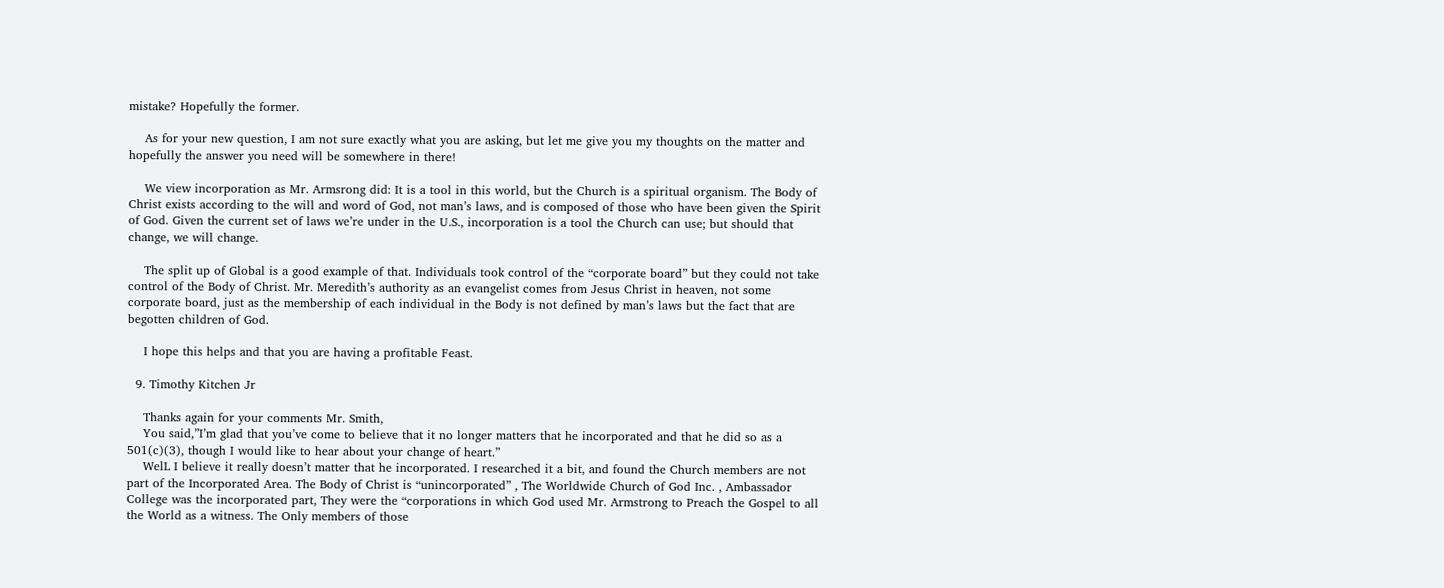mistake? Hopefully the former.

    As for your new question, I am not sure exactly what you are asking, but let me give you my thoughts on the matter and hopefully the answer you need will be somewhere in there!

    We view incorporation as Mr. Armsrong did: It is a tool in this world, but the Church is a spiritual organism. The Body of Christ exists according to the will and word of God, not man’s laws, and is composed of those who have been given the Spirit of God. Given the current set of laws we’re under in the U.S., incorporation is a tool the Church can use; but should that change, we will change.

    The split up of Global is a good example of that. Individuals took control of the “corporate board” but they could not take control of the Body of Christ. Mr. Meredith’s authority as an evangelist comes from Jesus Christ in heaven, not some corporate board, just as the membership of each individual in the Body is not defined by man’s laws but the fact that are begotten children of God.

    I hope this helps and that you are having a profitable Feast.

  9. Timothy Kitchen Jr

    Thanks again for your comments Mr. Smith,
    You said,”I’m glad that you’ve come to believe that it no longer matters that he incorporated and that he did so as a 501(c)(3), though I would like to hear about your change of heart.”
    WelL I believe it really doesn’t matter that he incorporated. I researched it a bit, and found the Church members are not part of the Incorporated Area. The Body of Christ is “unincorporated” , The Worldwide Church of God Inc. , Ambassador College was the incorporated part, They were the “corporations in which God used Mr. Armstrong to Preach the Gospel to all the World as a witness. The Only members of those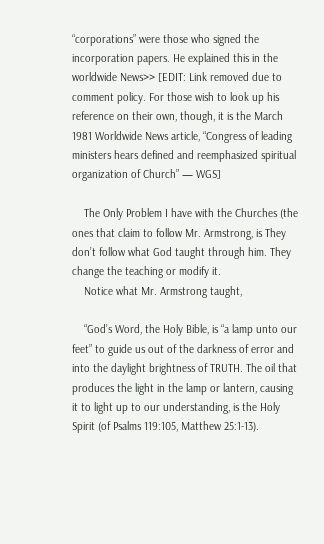“corporations” were those who signed the incorporation papers. He explained this in the worldwide News>> [EDIT: Link removed due to comment policy. For those wish to look up his reference on their own, though, it is the March 1981 Worldwide News article, “Congress of leading ministers hears defined and reemphasized spiritual organization of Church” — WGS]

    The Only Problem I have with the Churches (the ones that claim to follow Mr. Armstrong, is They don’t follow what God taught through him. They change the teaching or modify it.
    Notice what Mr. Armstrong taught,

    “God’s Word, the Holy Bible, is “a lamp unto our feet” to guide us out of the darkness of error and into the daylight brightness of TRUTH. The oil that produces the light in the lamp or lantern, causing it to light up to our understanding, is the Holy Spirit (of Psalms 119:105, Matthew 25:1-13).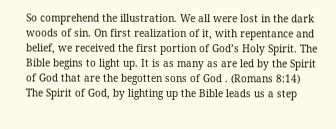So comprehend the illustration. We all were lost in the dark woods of sin. On first realization of it, with repentance and belief, we received the first portion of God’s Holy Spirit. The Bible begins to light up. It is as many as are led by the Spirit of God that are the begotten sons of God . (Romans 8:14) The Spirit of God, by lighting up the Bible leads us a step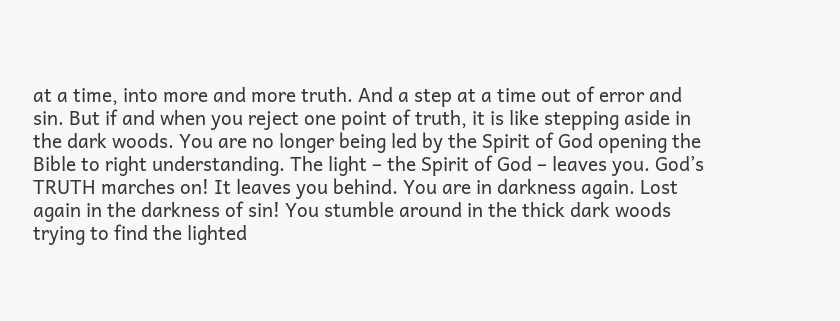at a time, into more and more truth. And a step at a time out of error and sin. But if and when you reject one point of truth, it is like stepping aside in the dark woods. You are no longer being led by the Spirit of God opening the Bible to right understanding. The light – the Spirit of God – leaves you. God’s TRUTH marches on! It leaves you behind. You are in darkness again. Lost again in the darkness of sin! You stumble around in the thick dark woods trying to find the lighted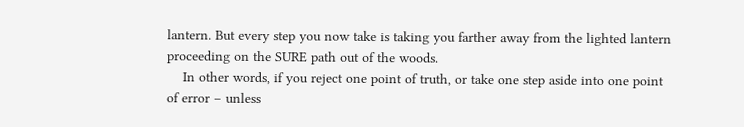lantern. But every step you now take is taking you farther away from the lighted lantern proceeding on the SURE path out of the woods.
    In other words, if you reject one point of truth, or take one step aside into one point of error – unless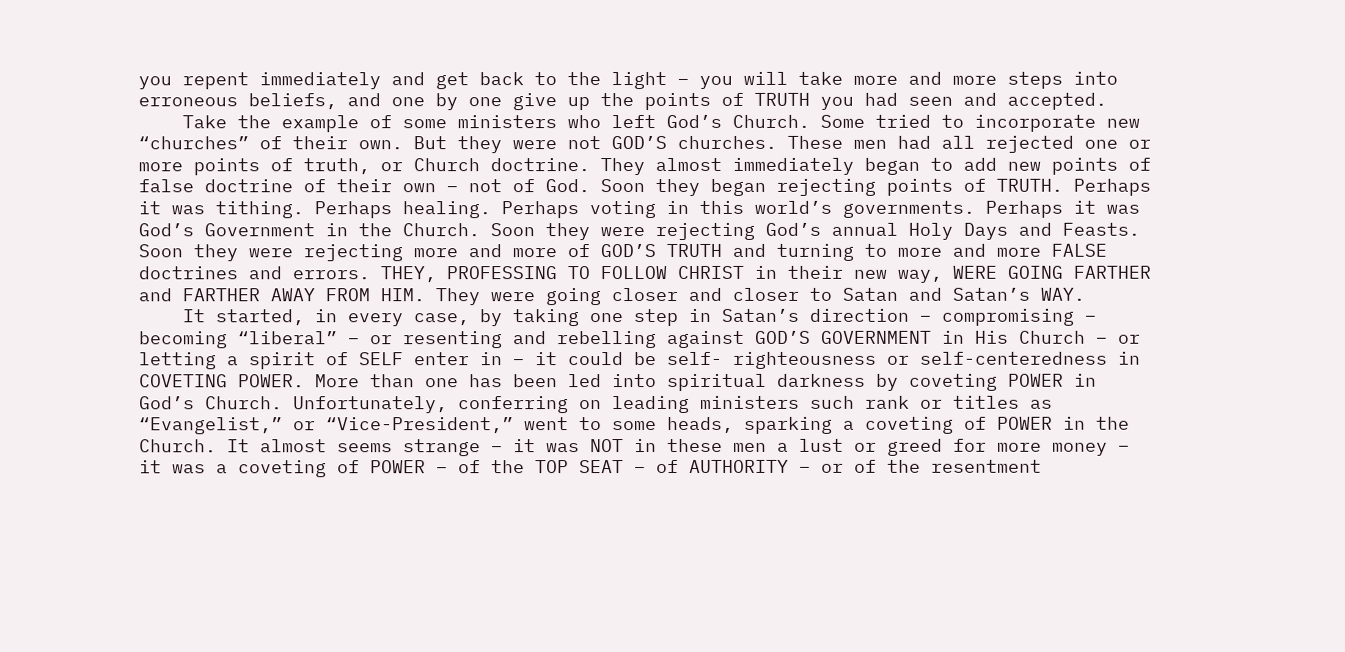you repent immediately and get back to the light – you will take more and more steps into erroneous beliefs, and one by one give up the points of TRUTH you had seen and accepted.
    Take the example of some ministers who left God’s Church. Some tried to incorporate new “churches” of their own. But they were not GOD’S churches. These men had all rejected one or more points of truth, or Church doctrine. They almost immediately began to add new points of false doctrine of their own – not of God. Soon they began rejecting points of TRUTH. Perhaps it was tithing. Perhaps healing. Perhaps voting in this world’s governments. Perhaps it was God’s Government in the Church. Soon they were rejecting God’s annual Holy Days and Feasts. Soon they were rejecting more and more of GOD’S TRUTH and turning to more and more FALSE doctrines and errors. THEY, PROFESSING TO FOLLOW CHRIST in their new way, WERE GOING FARTHER and FARTHER AWAY FROM HIM. They were going closer and closer to Satan and Satan’s WAY.
    It started, in every case, by taking one step in Satan’s direction – compromising – becoming “liberal” – or resenting and rebelling against GOD’S GOVERNMENT in His Church – or letting a spirit of SELF enter in – it could be self- righteousness or self-centeredness in COVETING POWER. More than one has been led into spiritual darkness by coveting POWER in God’s Church. Unfortunately, conferring on leading ministers such rank or titles as “Evangelist,” or “Vice-President,” went to some heads, sparking a coveting of POWER in the Church. It almost seems strange – it was NOT in these men a lust or greed for more money – it was a coveting of POWER – of the TOP SEAT – of AUTHORITY – or of the resentment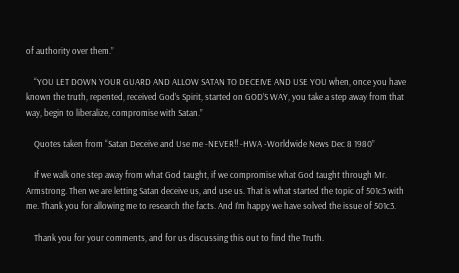of authority over them.”

    “YOU LET DOWN YOUR GUARD AND ALLOW SATAN TO DECEIVE AND USE YOU when, once you have known the truth, repented, received God’s Spirit, started on GOD’S WAY, you take a step away from that way, begin to liberalize, compromise with Satan.”

    Quotes taken from “Satan Deceive and Use me -NEVER!! -HWA -Worldwide News Dec 8 1980”

    If we walk one step away from what God taught, if we compromise what God taught through Mr. Armstrong. Then we are letting Satan deceive us, and use us. That is what started the topic of 501c3 with me. Thank you for allowing me to research the facts. And I’m happy we have solved the issue of 501c3.

    Thank you for your comments, and for us discussing this out to find the Truth.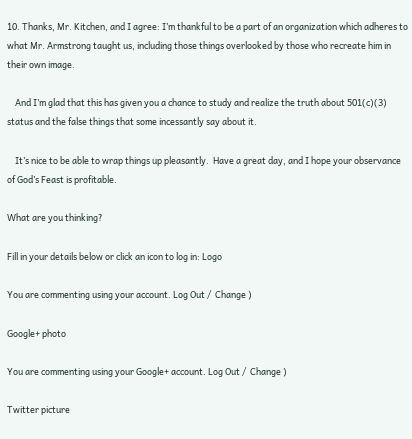10. Thanks, Mr. Kitchen, and I agree: I’m thankful to be a part of an organization which adheres to what Mr. Armstrong taught us, including those things overlooked by those who recreate him in their own image.

    And I’m glad that this has given you a chance to study and realize the truth about 501(c)(3) status and the false things that some incessantly say about it.

    It’s nice to be able to wrap things up pleasantly.  Have a great day, and I hope your observance of God’s Feast is profitable.

What are you thinking?

Fill in your details below or click an icon to log in: Logo

You are commenting using your account. Log Out /  Change )

Google+ photo

You are commenting using your Google+ account. Log Out /  Change )

Twitter picture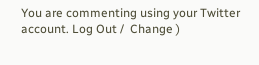You are commenting using your Twitter account. Log Out /  Change )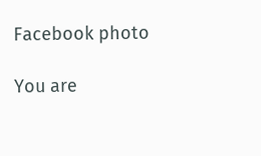Facebook photo

You are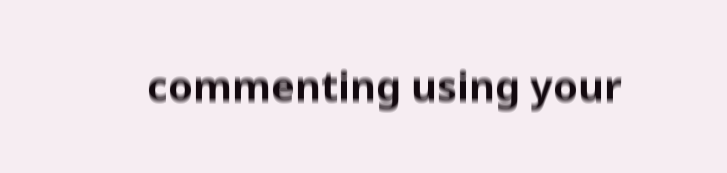commenting using your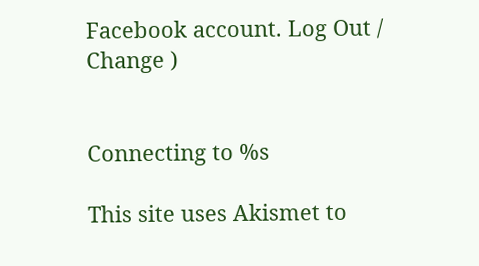Facebook account. Log Out /  Change )


Connecting to %s

This site uses Akismet to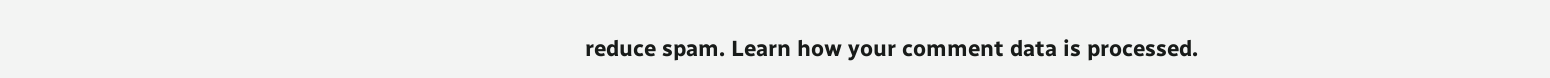reduce spam. Learn how your comment data is processed.